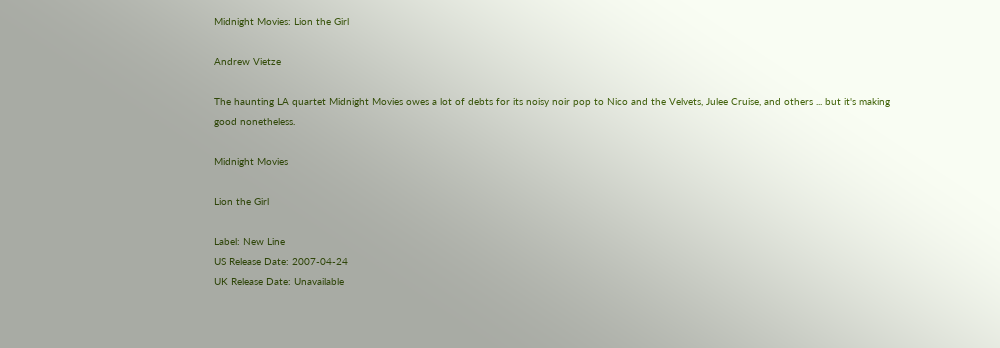Midnight Movies: Lion the Girl

Andrew Vietze

The haunting LA quartet Midnight Movies owes a lot of debts for its noisy noir pop to Nico and the Velvets, Julee Cruise, and others ... but it's making good nonetheless.

Midnight Movies

Lion the Girl

Label: New Line
US Release Date: 2007-04-24
UK Release Date: Unavailable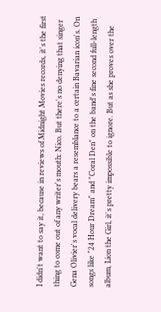I didn't want to say it, because in reviews of Midnight Movies records, it's the first thing to come out of any writer's mouth: Nico. But there's no denying that singer Gena Olivier's vocal delivery bears a resemblance to a certain Bavarian icon's. On songs like "24 Hour Dream" and "Coral Den" on the band's fine second full-length album, Lion the Girl, it's pretty impossible to ignore. But as she proves over the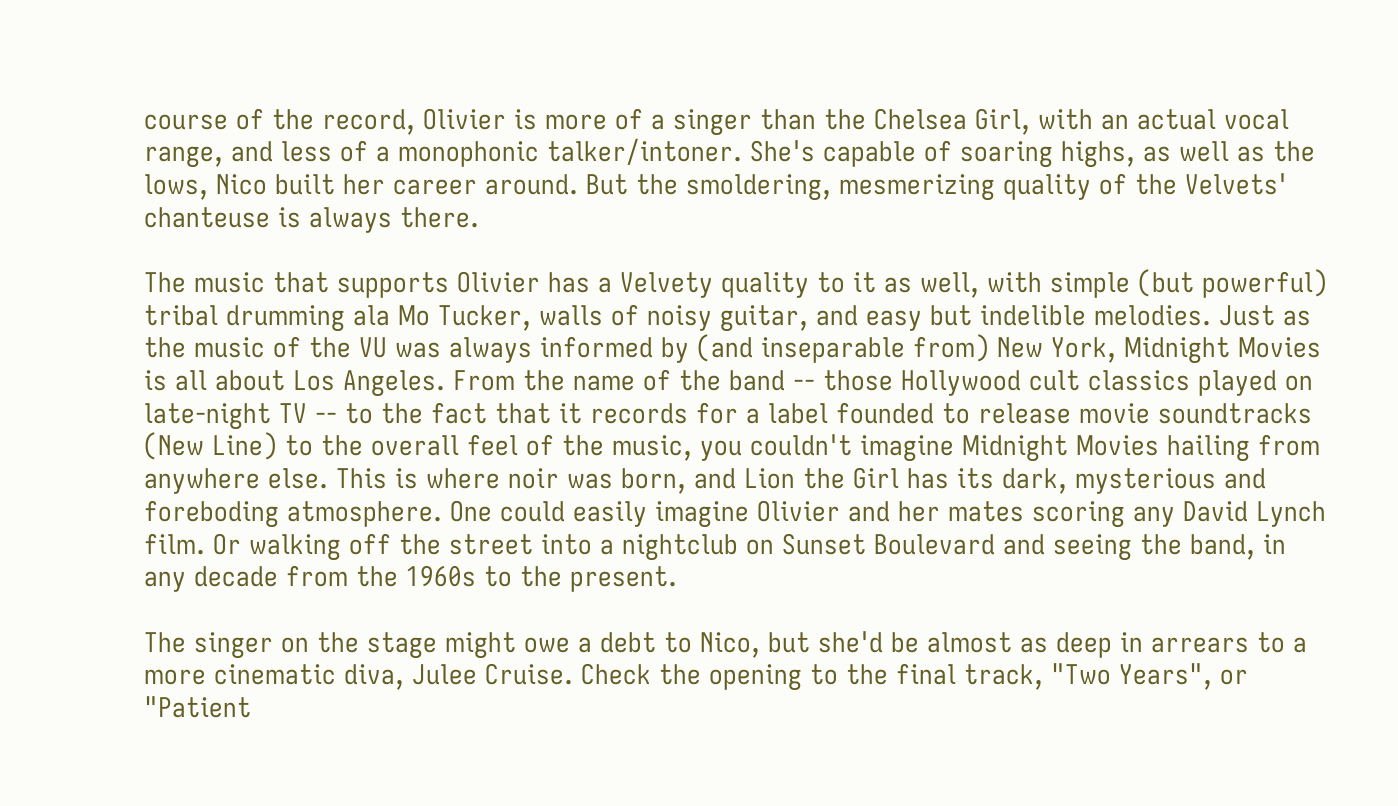course of the record, Olivier is more of a singer than the Chelsea Girl, with an actual vocal range, and less of a monophonic talker/intoner. She's capable of soaring highs, as well as the lows, Nico built her career around. But the smoldering, mesmerizing quality of the Velvets' chanteuse is always there.

The music that supports Olivier has a Velvety quality to it as well, with simple (but powerful) tribal drumming ala Mo Tucker, walls of noisy guitar, and easy but indelible melodies. Just as the music of the VU was always informed by (and inseparable from) New York, Midnight Movies is all about Los Angeles. From the name of the band -- those Hollywood cult classics played on late-night TV -- to the fact that it records for a label founded to release movie soundtracks (New Line) to the overall feel of the music, you couldn't imagine Midnight Movies hailing from anywhere else. This is where noir was born, and Lion the Girl has its dark, mysterious and foreboding atmosphere. One could easily imagine Olivier and her mates scoring any David Lynch film. Or walking off the street into a nightclub on Sunset Boulevard and seeing the band, in any decade from the 1960s to the present.

The singer on the stage might owe a debt to Nico, but she'd be almost as deep in arrears to a more cinematic diva, Julee Cruise. Check the opening to the final track, "Two Years", or "Patient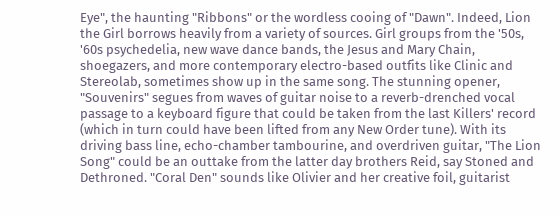Eye", the haunting "Ribbons" or the wordless cooing of "Dawn". Indeed, Lion the Girl borrows heavily from a variety of sources. Girl groups from the '50s, '60s psychedelia, new wave dance bands, the Jesus and Mary Chain, shoegazers, and more contemporary electro-based outfits like Clinic and Stereolab, sometimes show up in the same song. The stunning opener, "Souvenirs" segues from waves of guitar noise to a reverb-drenched vocal passage to a keyboard figure that could be taken from the last Killers' record (which in turn could have been lifted from any New Order tune). With its driving bass line, echo-chamber tambourine, and overdriven guitar, "The Lion Song" could be an outtake from the latter day brothers Reid, say Stoned and Dethroned. "Coral Den" sounds like Olivier and her creative foil, guitarist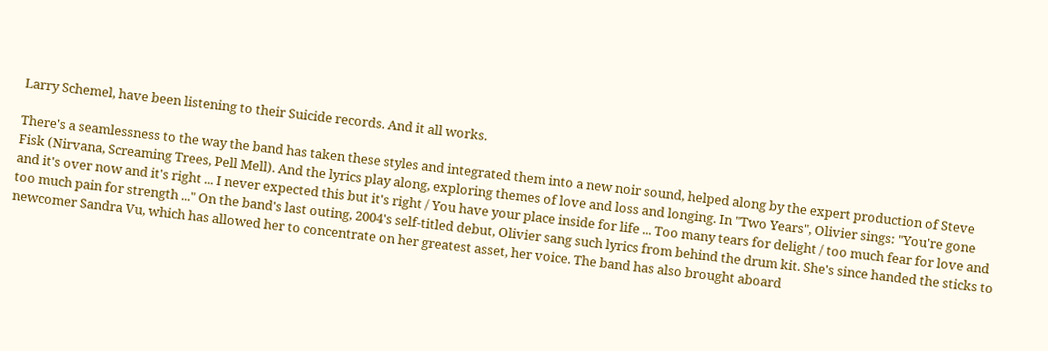Larry Schemel, have been listening to their Suicide records. And it all works.

There's a seamlessness to the way the band has taken these styles and integrated them into a new noir sound, helped along by the expert production of Steve Fisk (Nirvana, Screaming Trees, Pell Mell). And the lyrics play along, exploring themes of love and loss and longing. In "Two Years", Olivier sings: "You're gone and it's over now and it's right ... I never expected this but it's right / You have your place inside for life ... Too many tears for delight / too much fear for love and too much pain for strength ..." On the band's last outing, 2004's self-titled debut, Olivier sang such lyrics from behind the drum kit. She's since handed the sticks to newcomer Sandra Vu, which has allowed her to concentrate on her greatest asset, her voice. The band has also brought aboard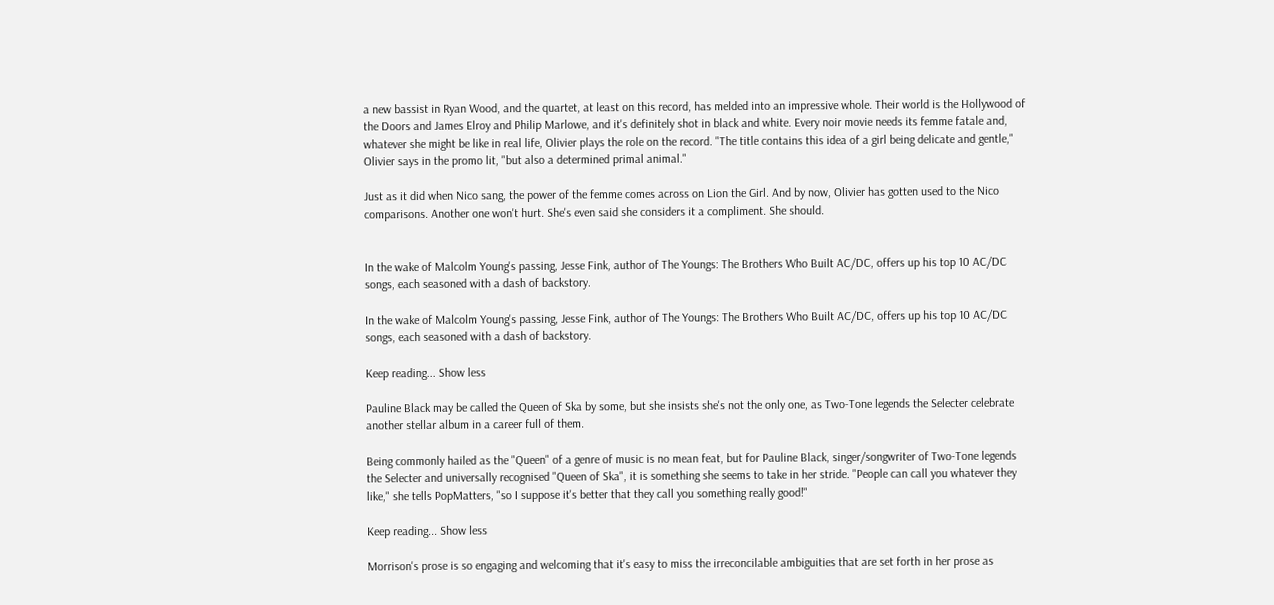a new bassist in Ryan Wood, and the quartet, at least on this record, has melded into an impressive whole. Their world is the Hollywood of the Doors and James Elroy and Philip Marlowe, and it's definitely shot in black and white. Every noir movie needs its femme fatale and, whatever she might be like in real life, Olivier plays the role on the record. "The title contains this idea of a girl being delicate and gentle," Olivier says in the promo lit, "but also a determined primal animal."

Just as it did when Nico sang, the power of the femme comes across on Lion the Girl. And by now, Olivier has gotten used to the Nico comparisons. Another one won't hurt. She's even said she considers it a compliment. She should.


In the wake of Malcolm Young's passing, Jesse Fink, author of The Youngs: The Brothers Who Built AC/DC, offers up his top 10 AC/DC songs, each seasoned with a dash of backstory.

In the wake of Malcolm Young's passing, Jesse Fink, author of The Youngs: The Brothers Who Built AC/DC, offers up his top 10 AC/DC songs, each seasoned with a dash of backstory.

Keep reading... Show less

Pauline Black may be called the Queen of Ska by some, but she insists she's not the only one, as Two-Tone legends the Selecter celebrate another stellar album in a career full of them.

Being commonly hailed as the "Queen" of a genre of music is no mean feat, but for Pauline Black, singer/songwriter of Two-Tone legends the Selecter and universally recognised "Queen of Ska", it is something she seems to take in her stride. "People can call you whatever they like," she tells PopMatters, "so I suppose it's better that they call you something really good!"

Keep reading... Show less

Morrison's prose is so engaging and welcoming that it's easy to miss the irreconcilable ambiguities that are set forth in her prose as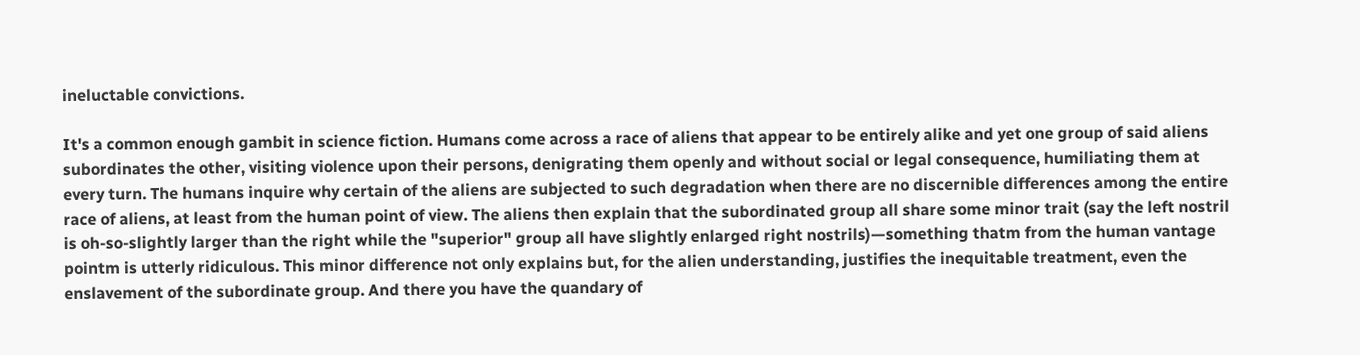ineluctable convictions.

It's a common enough gambit in science fiction. Humans come across a race of aliens that appear to be entirely alike and yet one group of said aliens subordinates the other, visiting violence upon their persons, denigrating them openly and without social or legal consequence, humiliating them at every turn. The humans inquire why certain of the aliens are subjected to such degradation when there are no discernible differences among the entire race of aliens, at least from the human point of view. The aliens then explain that the subordinated group all share some minor trait (say the left nostril is oh-so-slightly larger than the right while the "superior" group all have slightly enlarged right nostrils)—something thatm from the human vantage pointm is utterly ridiculous. This minor difference not only explains but, for the alien understanding, justifies the inequitable treatment, even the enslavement of the subordinate group. And there you have the quandary of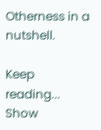Otherness in a nutshell.

Keep reading... Show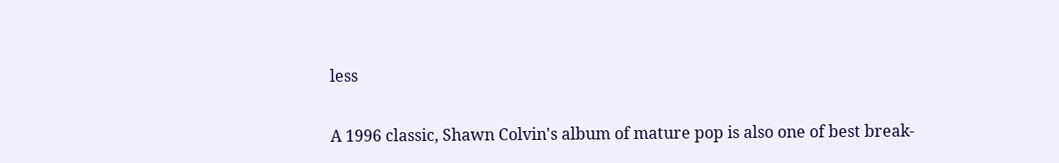less

A 1996 classic, Shawn Colvin's album of mature pop is also one of best break-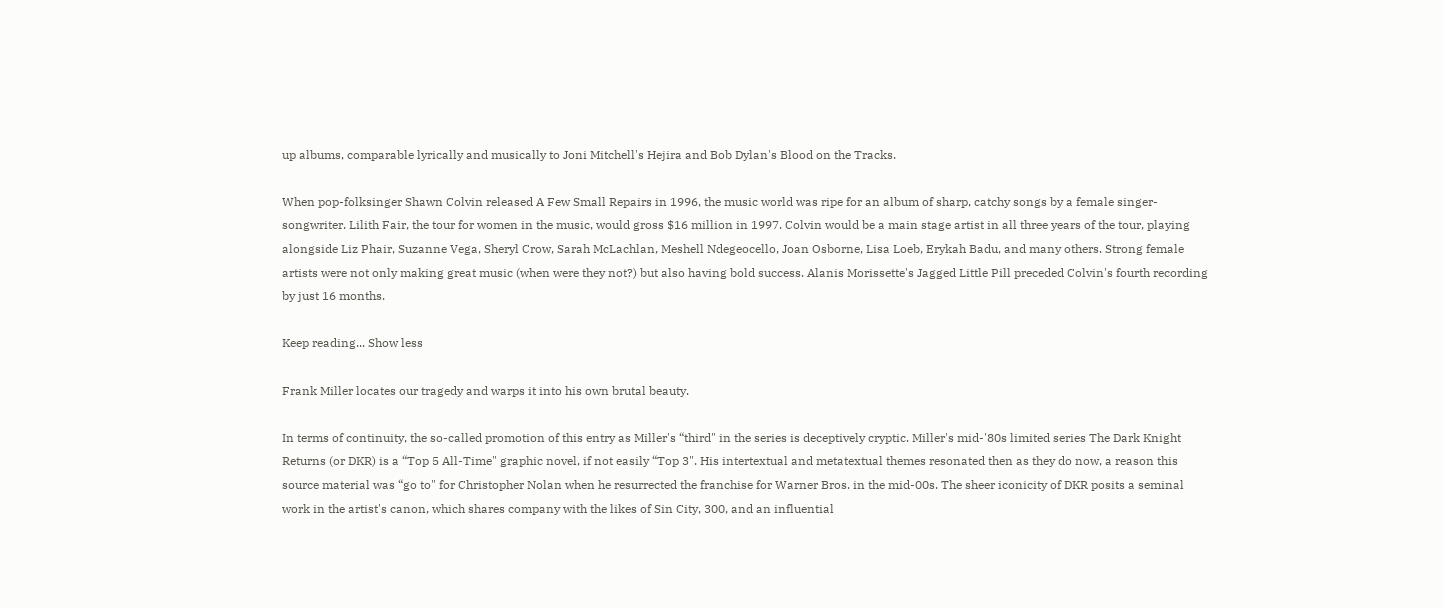up albums, comparable lyrically and musically to Joni Mitchell's Hejira and Bob Dylan's Blood on the Tracks.

When pop-folksinger Shawn Colvin released A Few Small Repairs in 1996, the music world was ripe for an album of sharp, catchy songs by a female singer-songwriter. Lilith Fair, the tour for women in the music, would gross $16 million in 1997. Colvin would be a main stage artist in all three years of the tour, playing alongside Liz Phair, Suzanne Vega, Sheryl Crow, Sarah McLachlan, Meshell Ndegeocello, Joan Osborne, Lisa Loeb, Erykah Badu, and many others. Strong female artists were not only making great music (when were they not?) but also having bold success. Alanis Morissette's Jagged Little Pill preceded Colvin's fourth recording by just 16 months.

Keep reading... Show less

Frank Miller locates our tragedy and warps it into his own brutal beauty.

In terms of continuity, the so-called promotion of this entry as Miller's “third" in the series is deceptively cryptic. Miller's mid-'80s limited series The Dark Knight Returns (or DKR) is a “Top 5 All-Time" graphic novel, if not easily “Top 3". His intertextual and metatextual themes resonated then as they do now, a reason this source material was “go to" for Christopher Nolan when he resurrected the franchise for Warner Bros. in the mid-00s. The sheer iconicity of DKR posits a seminal work in the artist's canon, which shares company with the likes of Sin City, 300, and an influential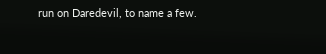run on Daredevil, to name a few.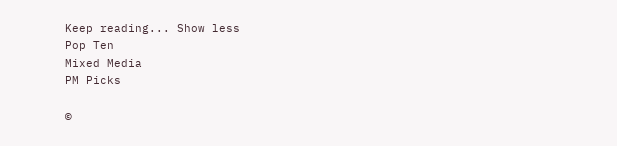Keep reading... Show less
Pop Ten
Mixed Media
PM Picks

©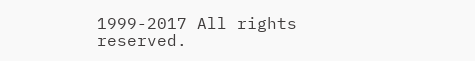1999-2017 All rights reserved.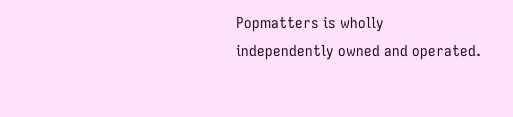Popmatters is wholly independently owned and operated.